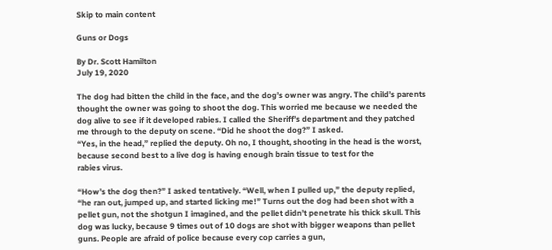Skip to main content

Guns or Dogs

By Dr. Scott Hamilton
July 19, 2020

The dog had bitten the child in the face, and the dog’s owner was angry. The child’s parents thought the owner was going to shoot the dog. This worried me because we needed the dog alive to see if it developed rabies. I called the Sheriff’s department and they patched me through to the deputy on scene. “Did he shoot the dog?” I asked.
“Yes, in the head,” replied the deputy. Oh no, I thought, shooting in the head is the worst, because second best to a live dog is having enough brain tissue to test for the
rabies virus.

“How’s the dog then?” I asked tentatively. “Well, when I pulled up,” the deputy replied, “he ran out, jumped up, and started licking me!” Turns out the dog had been shot with a pellet gun, not the shotgun I imagined, and the pellet didn’t penetrate his thick skull. This dog was lucky, because 9 times out of 10 dogs are shot with bigger weapons than pellet guns. People are afraid of police because every cop carries a gun,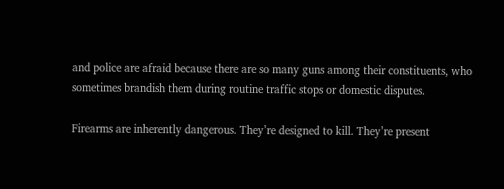and police are afraid because there are so many guns among their constituents, who sometimes brandish them during routine traffic stops or domestic disputes.

Firearms are inherently dangerous. They’re designed to kill. They’re present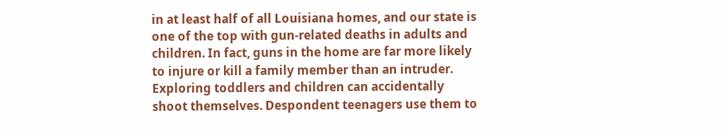in at least half of all Louisiana homes, and our state is one of the top with gun-related deaths in adults and children. In fact, guns in the home are far more likely to injure or kill a family member than an intruder. Exploring toddlers and children can accidentally shoot themselves. Despondent teenagers use them to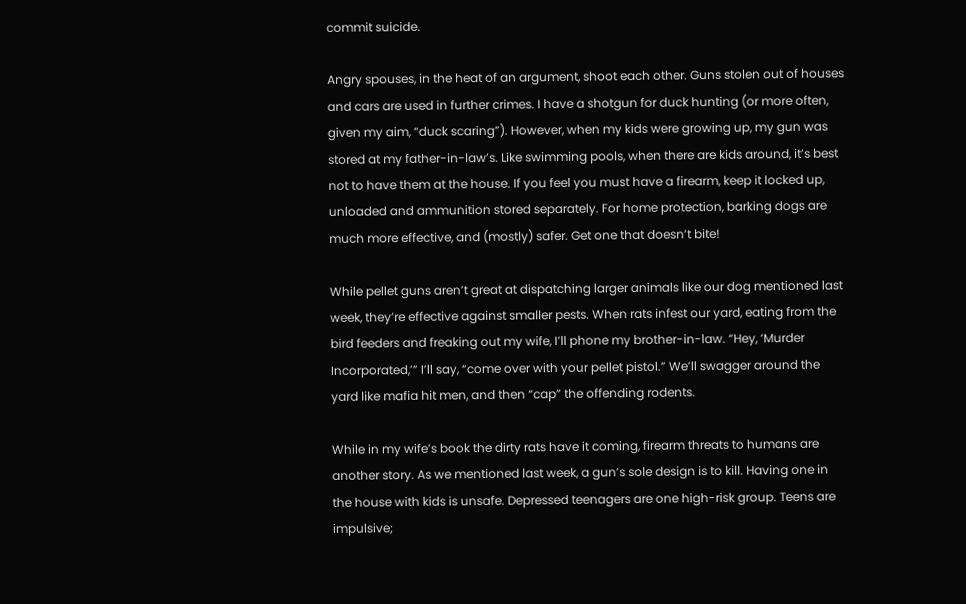commit suicide.

Angry spouses, in the heat of an argument, shoot each other. Guns stolen out of houses and cars are used in further crimes. I have a shotgun for duck hunting (or more often, given my aim, “duck scaring”). However, when my kids were growing up, my gun was stored at my father-in-law’s. Like swimming pools, when there are kids around, it’s best not to have them at the house. If you feel you must have a firearm, keep it locked up, unloaded and ammunition stored separately. For home protection, barking dogs are much more effective, and (mostly) safer. Get one that doesn’t bite!

While pellet guns aren’t great at dispatching larger animals like our dog mentioned last week, they’re effective against smaller pests. When rats infest our yard, eating from the bird feeders and freaking out my wife, I’ll phone my brother-in-law. “Hey, ‘Murder Incorporated,’” I’ll say, “come over with your pellet pistol.” We’ll swagger around the yard like mafia hit men, and then “cap” the offending rodents.

While in my wife’s book the dirty rats have it coming, firearm threats to humans are another story. As we mentioned last week, a gun’s sole design is to kill. Having one in the house with kids is unsafe. Depressed teenagers are one high-risk group. Teens are impulsive;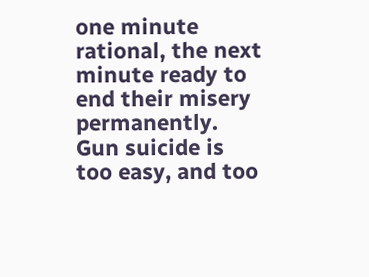one minute rational, the next minute ready to end their misery permanently. Gun suicide is too easy, and too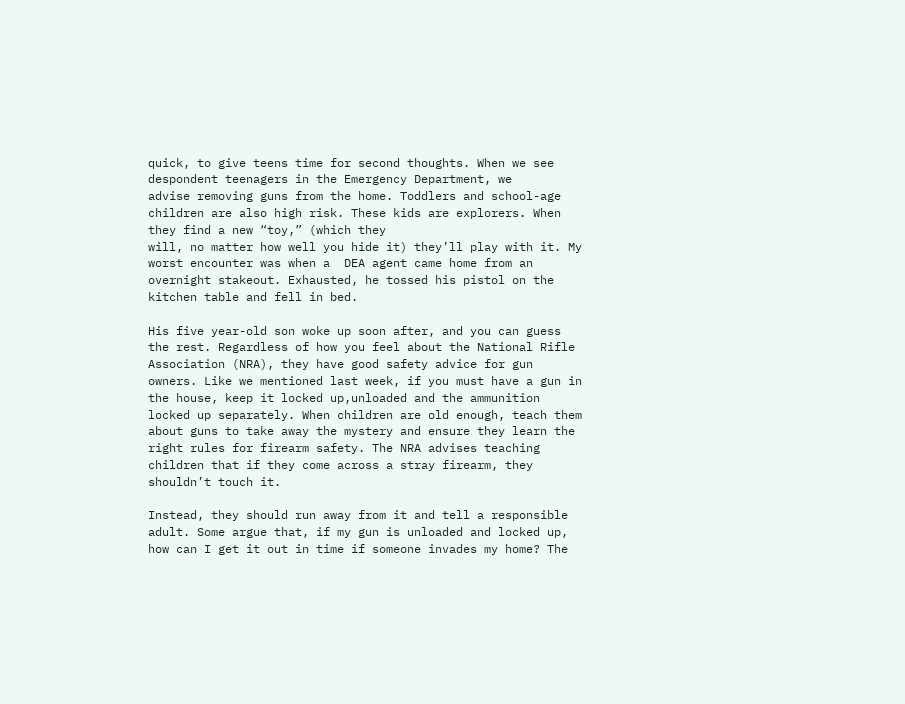quick, to give teens time for second thoughts. When we see despondent teenagers in the Emergency Department, we
advise removing guns from the home. Toddlers and school-age children are also high risk. These kids are explorers. When they find a new “toy,” (which they
will, no matter how well you hide it) they’ll play with it. My worst encounter was when a  DEA agent came home from an overnight stakeout. Exhausted, he tossed his pistol on the kitchen table and fell in bed.

His five year-old son woke up soon after, and you can guess the rest. Regardless of how you feel about the National Rifle Association (NRA), they have good safety advice for gun owners. Like we mentioned last week, if you must have a gun in the house, keep it locked up,unloaded and the ammunition locked up separately. When children are old enough, teach them about guns to take away the mystery and ensure they learn the right rules for firearm safety. The NRA advises teaching children that if they come across a stray firearm, they shouldn’t touch it.

Instead, they should run away from it and tell a responsible adult. Some argue that, if my gun is unloaded and locked up, how can I get it out in time if someone invades my home? The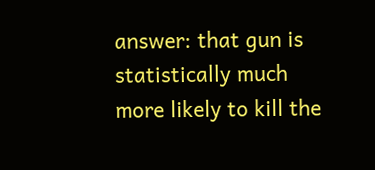answer: that gun is statistically much more likely to kill the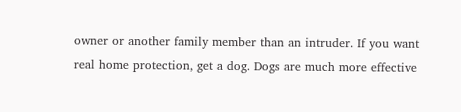owner or another family member than an intruder. If you want real home protection, get a dog. Dogs are much more effective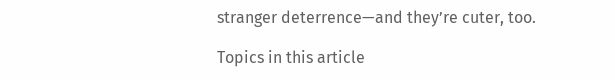stranger deterrence—and they’re cuter, too.

Topics in this article